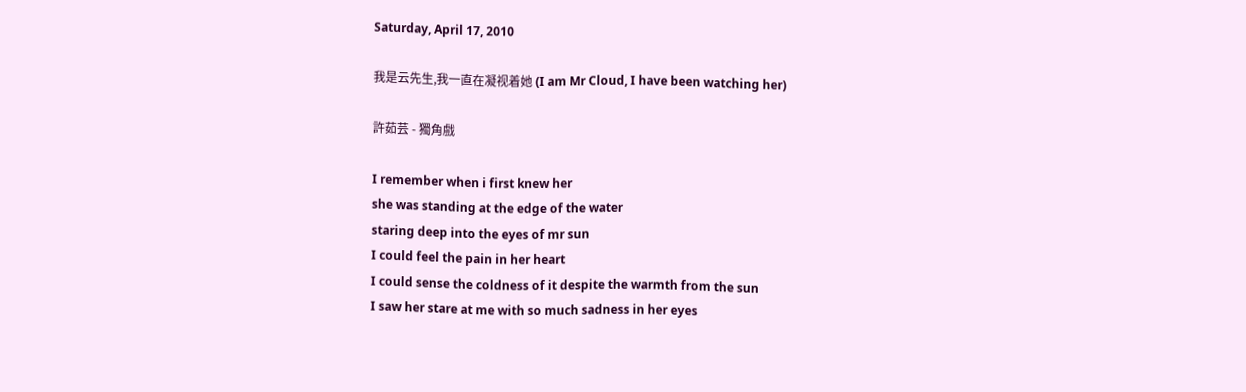Saturday, April 17, 2010

我是云先生,我一直在凝视着她 (I am Mr Cloud, I have been watching her)

許茹芸 - 獨角戲

I remember when i first knew her
she was standing at the edge of the water
staring deep into the eyes of mr sun
I could feel the pain in her heart
I could sense the coldness of it despite the warmth from the sun
I saw her stare at me with so much sadness in her eyes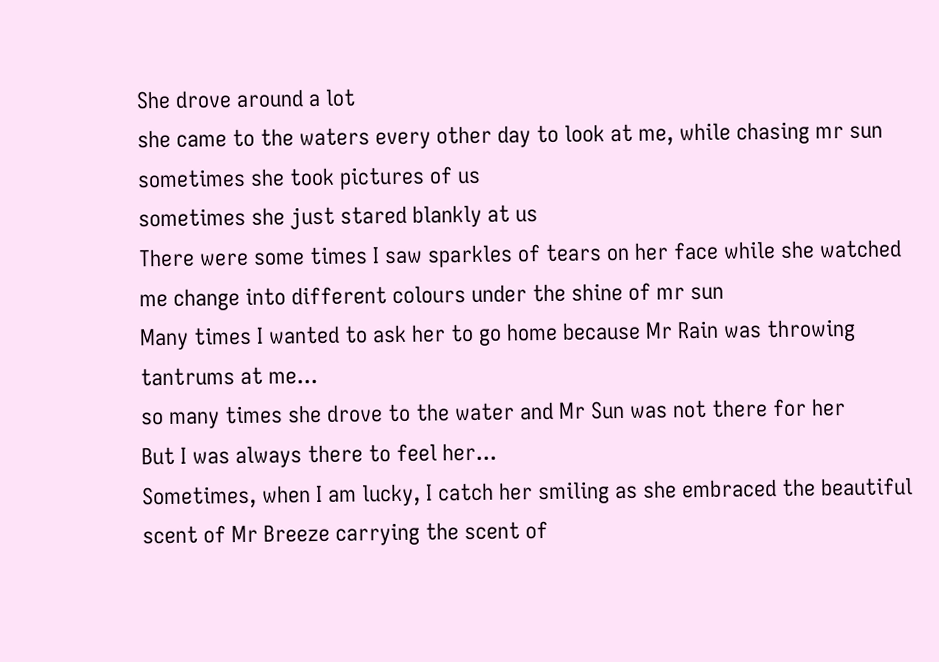She drove around a lot
she came to the waters every other day to look at me, while chasing mr sun
sometimes she took pictures of us
sometimes she just stared blankly at us
There were some times I saw sparkles of tears on her face while she watched me change into different colours under the shine of mr sun
Many times I wanted to ask her to go home because Mr Rain was throwing tantrums at me...
so many times she drove to the water and Mr Sun was not there for her
But I was always there to feel her...
Sometimes, when I am lucky, I catch her smiling as she embraced the beautiful scent of Mr Breeze carrying the scent of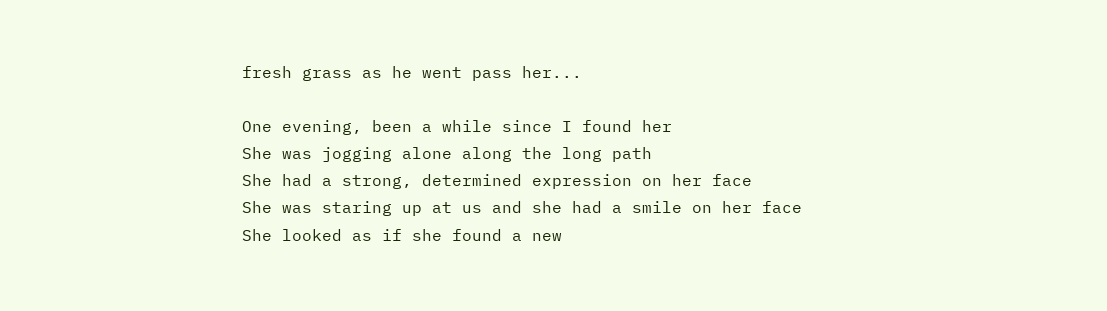fresh grass as he went pass her...

One evening, been a while since I found her
She was jogging alone along the long path
She had a strong, determined expression on her face
She was staring up at us and she had a smile on her face
She looked as if she found a new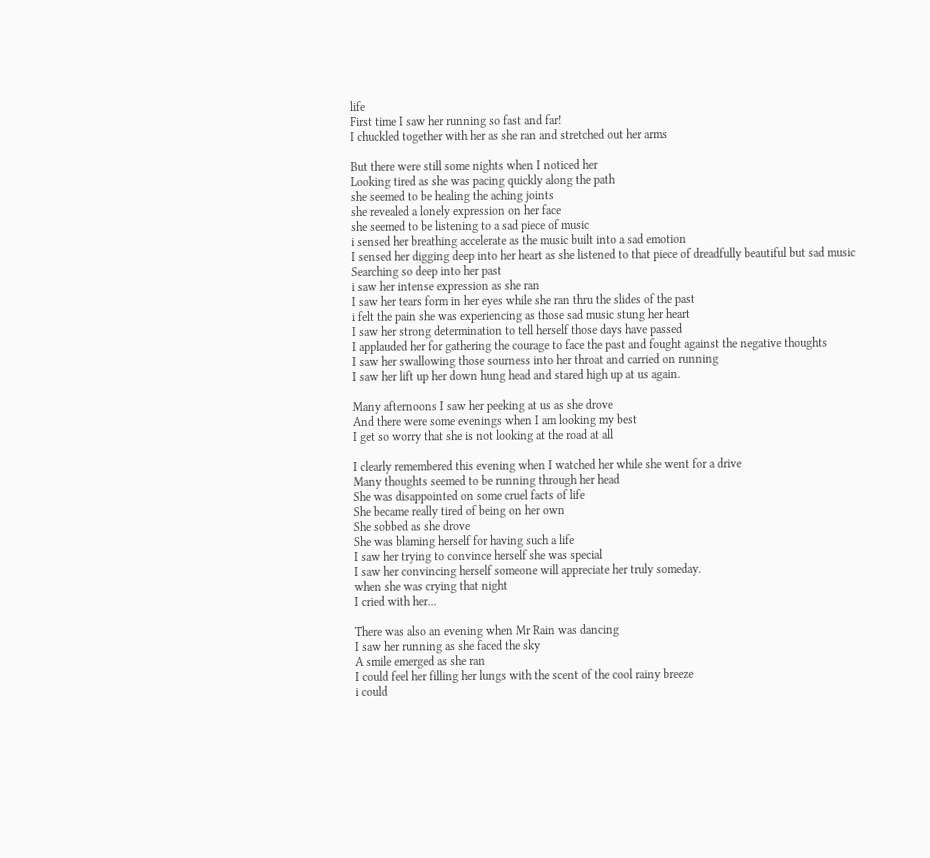life
First time I saw her running so fast and far!
I chuckled together with her as she ran and stretched out her arms

But there were still some nights when I noticed her
Looking tired as she was pacing quickly along the path
she seemed to be healing the aching joints
she revealed a lonely expression on her face
she seemed to be listening to a sad piece of music
i sensed her breathing accelerate as the music built into a sad emotion
I sensed her digging deep into her heart as she listened to that piece of dreadfully beautiful but sad music
Searching so deep into her past
i saw her intense expression as she ran
I saw her tears form in her eyes while she ran thru the slides of the past
i felt the pain she was experiencing as those sad music stung her heart
I saw her strong determination to tell herself those days have passed
I applauded her for gathering the courage to face the past and fought against the negative thoughts
I saw her swallowing those sourness into her throat and carried on running
I saw her lift up her down hung head and stared high up at us again.

Many afternoons I saw her peeking at us as she drove
And there were some evenings when I am looking my best
I get so worry that she is not looking at the road at all

I clearly remembered this evening when I watched her while she went for a drive
Many thoughts seemed to be running through her head
She was disappointed on some cruel facts of life
She became really tired of being on her own
She sobbed as she drove
She was blaming herself for having such a life
I saw her trying to convince herself she was special
I saw her convincing herself someone will appreciate her truly someday.
when she was crying that night
I cried with her...

There was also an evening when Mr Rain was dancing
I saw her running as she faced the sky
A smile emerged as she ran
I could feel her filling her lungs with the scent of the cool rainy breeze
i could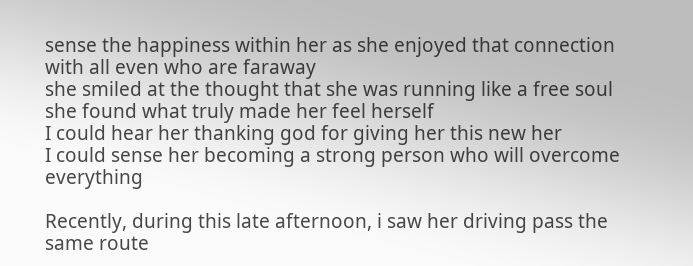sense the happiness within her as she enjoyed that connection with all even who are faraway
she smiled at the thought that she was running like a free soul
she found what truly made her feel herself
I could hear her thanking god for giving her this new her
I could sense her becoming a strong person who will overcome everything

Recently, during this late afternoon, i saw her driving pass the same route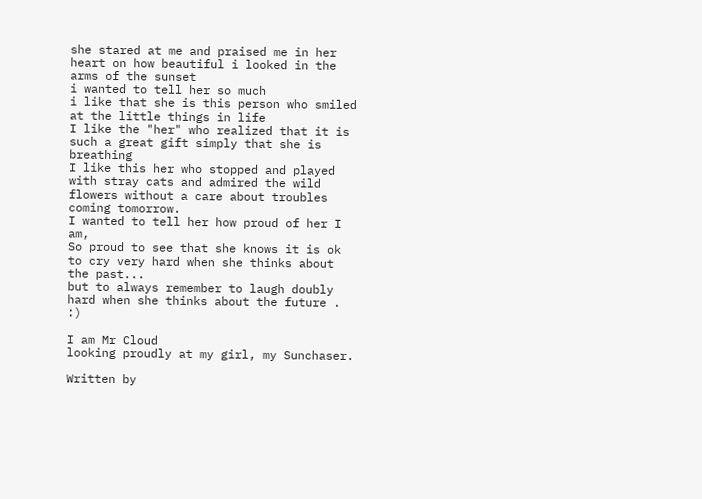she stared at me and praised me in her heart on how beautiful i looked in the arms of the sunset
i wanted to tell her so much
i like that she is this person who smiled at the little things in life
I like the "her" who realized that it is such a great gift simply that she is breathing
I like this her who stopped and played with stray cats and admired the wild flowers without a care about troubles coming tomorrow.
I wanted to tell her how proud of her I am,
So proud to see that she knows it is ok to cry very hard when she thinks about the past...
but to always remember to laugh doubly hard when she thinks about the future . :)

I am Mr Cloud
looking proudly at my girl, my Sunchaser.

Written by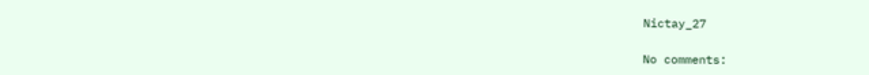Nictay_27

No comments: